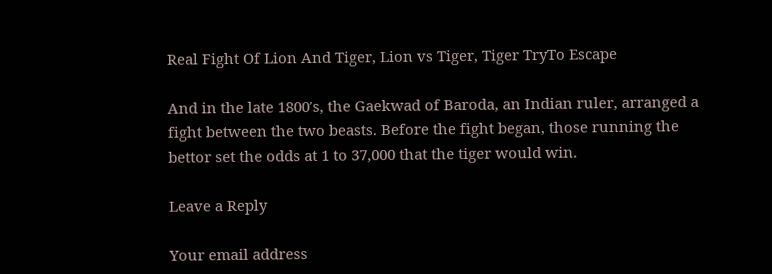Real Fight Of Lion And Tiger, Lion vs Tiger, Tiger TryTo Escape

And in the late 1800′s, the Gaekwad of Baroda, an Indian ruler, arranged a fight between the two beasts. Before the fight began, those running the bettor set the odds at 1 to 37,000 that the tiger would win.

Leave a Reply

Your email address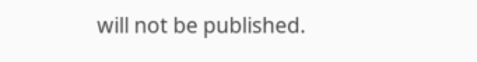will not be published.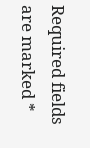Required fields are marked *